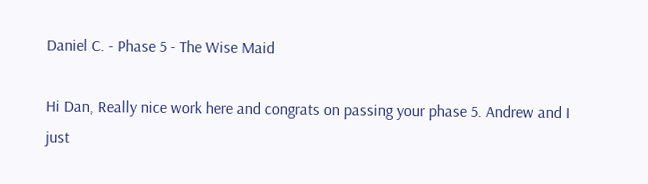Daniel C. - Phase 5 - The Wise Maid

Hi Dan, Really nice work here and congrats on passing your phase 5. Andrew and I just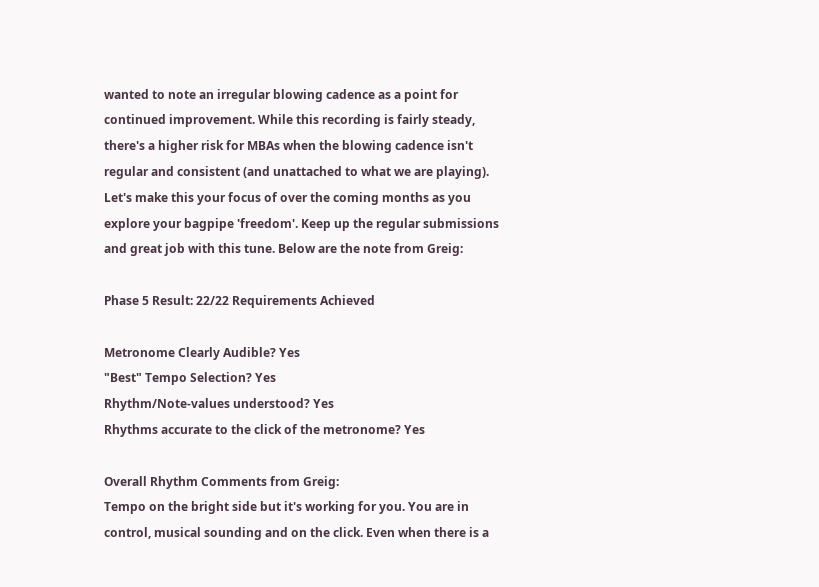wanted to note an irregular blowing cadence as a point for continued improvement. While this recording is fairly steady, there's a higher risk for MBAs when the blowing cadence isn't regular and consistent (and unattached to what we are playing). Let's make this your focus of over the coming months as you explore your bagpipe 'freedom'. Keep up the regular submissions and great job with this tune. Below are the note from Greig:

Phase 5 Result: 22/22 Requirements Achieved

Metronome Clearly Audible? Yes
"Best" Tempo Selection? Yes
Rhythm/Note-values understood? Yes
Rhythms accurate to the click of the metronome? Yes

Overall Rhythm Comments from Greig:
Tempo on the bright side but it's working for you. You are in control, musical sounding and on the click. Even when there is a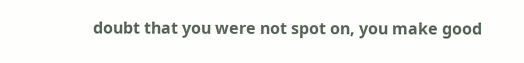doubt that you were not spot on, you make good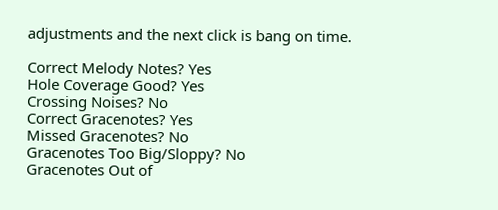adjustments and the next click is bang on time.

Correct Melody Notes? Yes
Hole Coverage Good? Yes
Crossing Noises? No
Correct Gracenotes? Yes
Missed Gracenotes? No
Gracenotes Too Big/Sloppy? No
Gracenotes Out of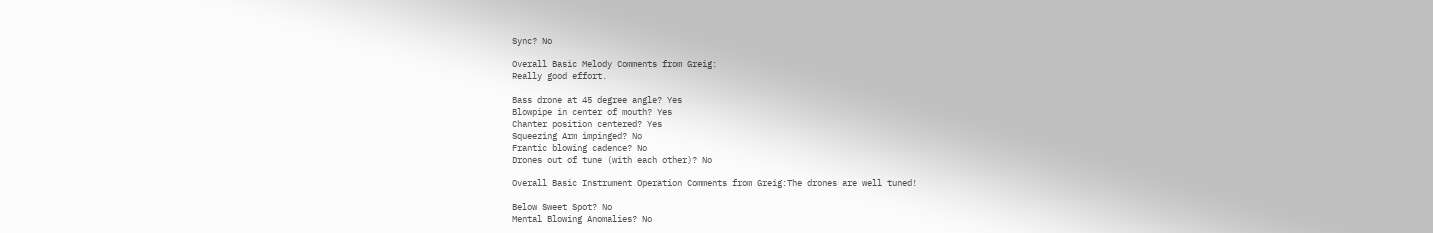Sync? No

Overall Basic Melody Comments from Greig:
Really good effort.

Bass drone at 45 degree angle? Yes
Blowpipe in center of mouth? Yes
Chanter position centered? Yes
Squeezing Arm impinged? No
Frantic blowing cadence? No
Drones out of tune (with each other)? No

Overall Basic Instrument Operation Comments from Greig:The drones are well tuned!

Below Sweet Spot? No
Mental Blowing Anomalies? No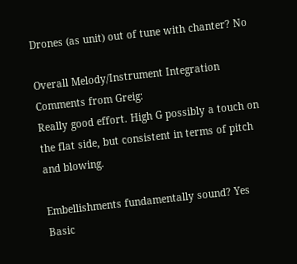Drones (as unit) out of tune with chanter? No

Overall Melody/Instrument Integration Comments from Greig:
Really good effort. High G possibly a touch on the flat side, but consistent in terms of pitch and blowing.

Embellishments fundamentally sound? Yes
Basic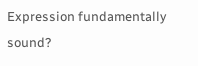Expression fundamentally sound?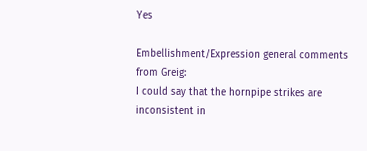Yes

Embellishment/Expression general comments from Greig:
I could say that the hornpipe strikes are inconsistent in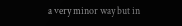a very minor way but in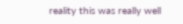reality this was really well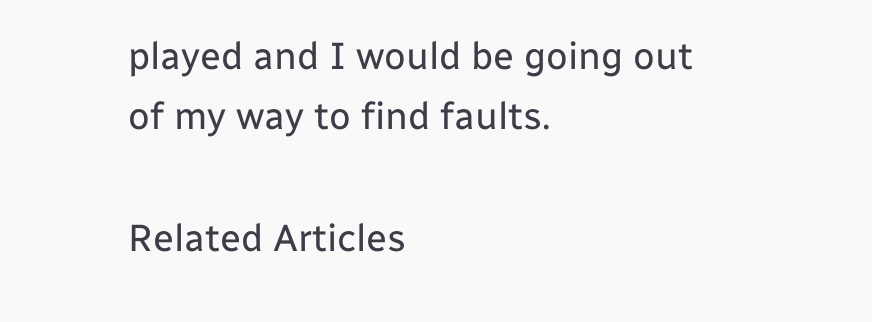played and I would be going out of my way to find faults.

Related Articles